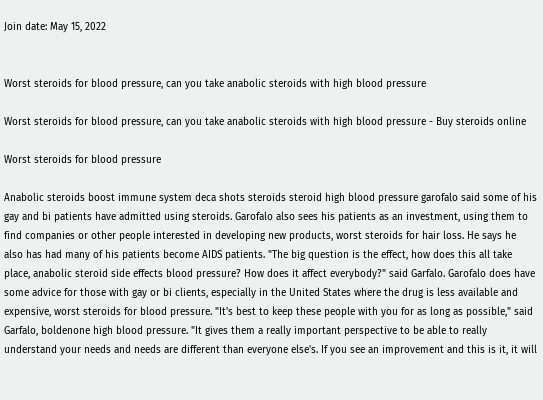Join date: May 15, 2022


Worst steroids for blood pressure, can you take anabolic steroids with high blood pressure

Worst steroids for blood pressure, can you take anabolic steroids with high blood pressure - Buy steroids online

Worst steroids for blood pressure

Anabolic steroids boost immune system deca shots steroids steroid high blood pressure garofalo said some of his gay and bi patients have admitted using steroids. Garofalo also sees his patients as an investment, using them to find companies or other people interested in developing new products, worst steroids for hair loss. He says he also has had many of his patients become AIDS patients. "The big question is the effect, how does this all take place, anabolic steroid side effects blood pressure? How does it affect everybody?" said Garfalo. Garofalo does have some advice for those with gay or bi clients, especially in the United States where the drug is less available and expensive, worst steroids for blood pressure. "It's best to keep these people with you for as long as possible," said Garfalo, boldenone high blood pressure. "It gives them a really important perspective to be able to really understand your needs and needs are different than everyone else's. If you see an improvement and this is it, it will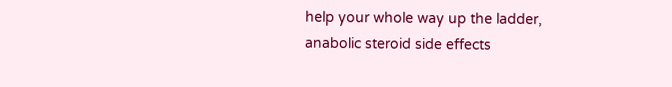help your whole way up the ladder, anabolic steroid side effects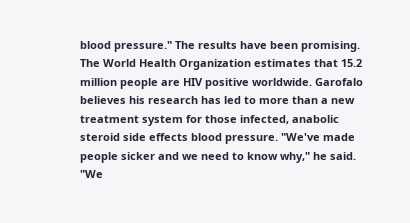blood pressure." The results have been promising. The World Health Organization estimates that 15.2 million people are HIV positive worldwide. Garofalo believes his research has led to more than a new treatment system for those infected, anabolic steroid side effects blood pressure. "We've made people sicker and we need to know why," he said. "We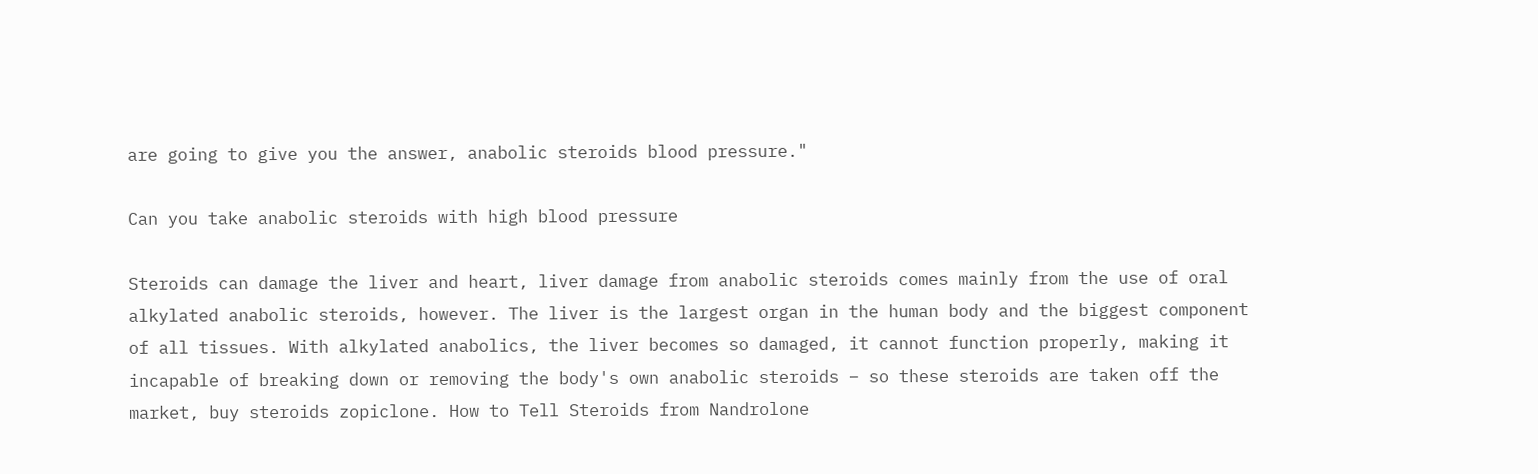are going to give you the answer, anabolic steroids blood pressure."

Can you take anabolic steroids with high blood pressure

Steroids can damage the liver and heart, liver damage from anabolic steroids comes mainly from the use of oral alkylated anabolic steroids, however. The liver is the largest organ in the human body and the biggest component of all tissues. With alkylated anabolics, the liver becomes so damaged, it cannot function properly, making it incapable of breaking down or removing the body's own anabolic steroids – so these steroids are taken off the market, buy steroids zopiclone. How to Tell Steroids from Nandrolone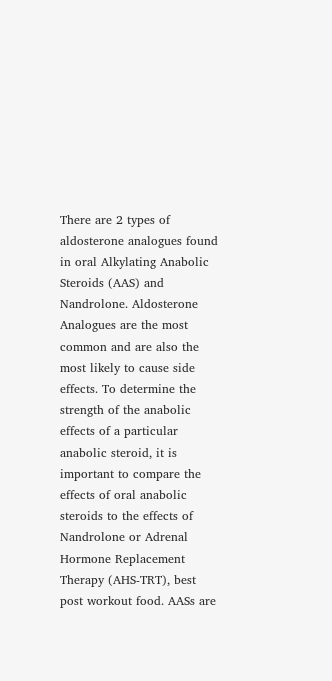There are 2 types of aldosterone analogues found in oral Alkylating Anabolic Steroids (AAS) and Nandrolone. Aldosterone Analogues are the most common and are also the most likely to cause side effects. To determine the strength of the anabolic effects of a particular anabolic steroid, it is important to compare the effects of oral anabolic steroids to the effects of Nandrolone or Adrenal Hormone Replacement Therapy (AHS-TRT), best post workout food. AASs are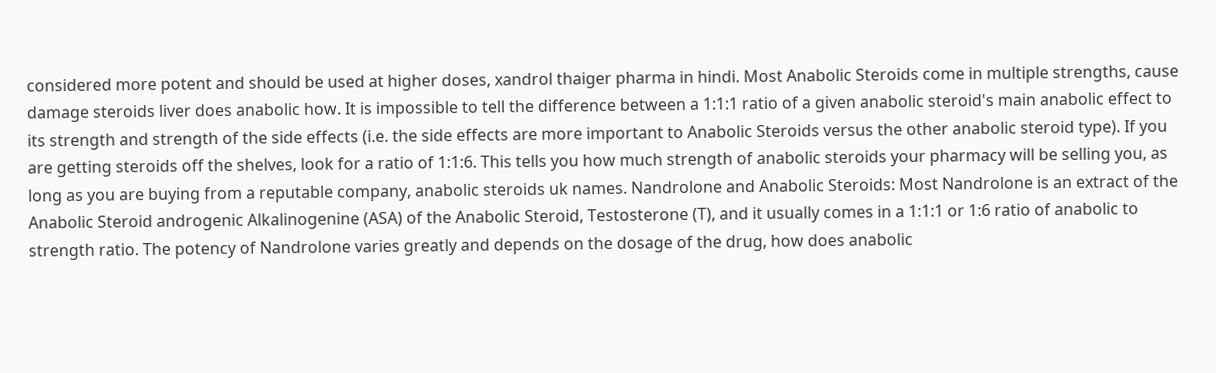considered more potent and should be used at higher doses, xandrol thaiger pharma in hindi. Most Anabolic Steroids come in multiple strengths, cause damage steroids liver does anabolic how. It is impossible to tell the difference between a 1:1:1 ratio of a given anabolic steroid's main anabolic effect to its strength and strength of the side effects (i.e. the side effects are more important to Anabolic Steroids versus the other anabolic steroid type). If you are getting steroids off the shelves, look for a ratio of 1:1:6. This tells you how much strength of anabolic steroids your pharmacy will be selling you, as long as you are buying from a reputable company, anabolic steroids uk names. Nandrolone and Anabolic Steroids: Most Nandrolone is an extract of the Anabolic Steroid androgenic Alkalinogenine (ASA) of the Anabolic Steroid, Testosterone (T), and it usually comes in a 1:1:1 or 1:6 ratio of anabolic to strength ratio. The potency of Nandrolone varies greatly and depends on the dosage of the drug, how does anabolic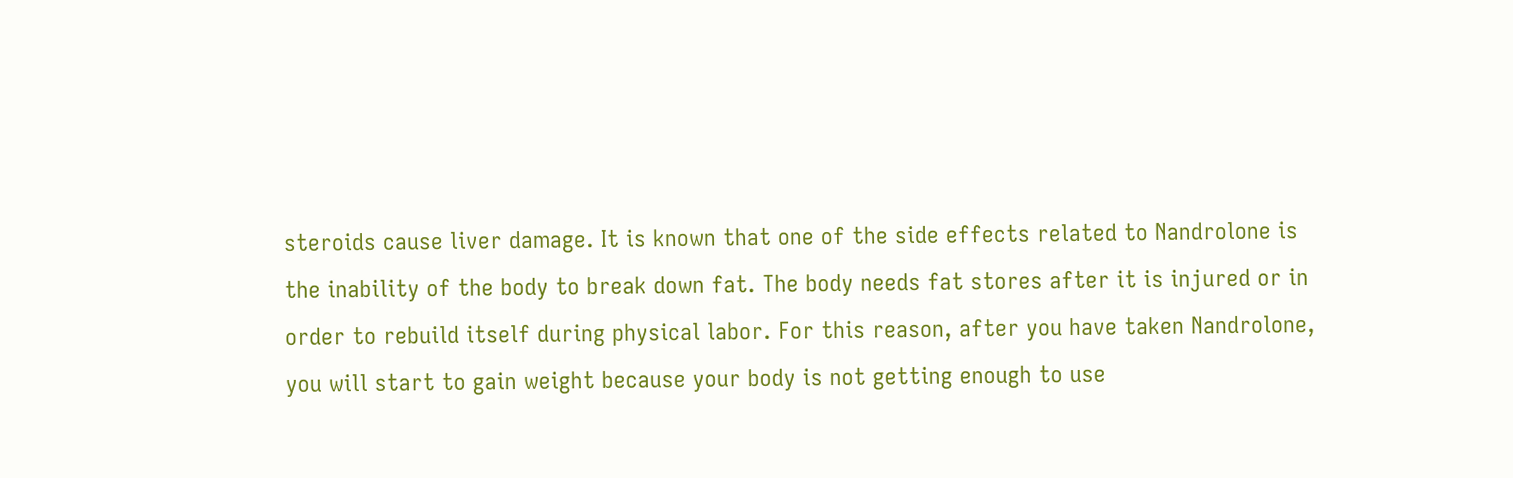steroids cause liver damage. It is known that one of the side effects related to Nandrolone is the inability of the body to break down fat. The body needs fat stores after it is injured or in order to rebuild itself during physical labor. For this reason, after you have taken Nandrolone, you will start to gain weight because your body is not getting enough to use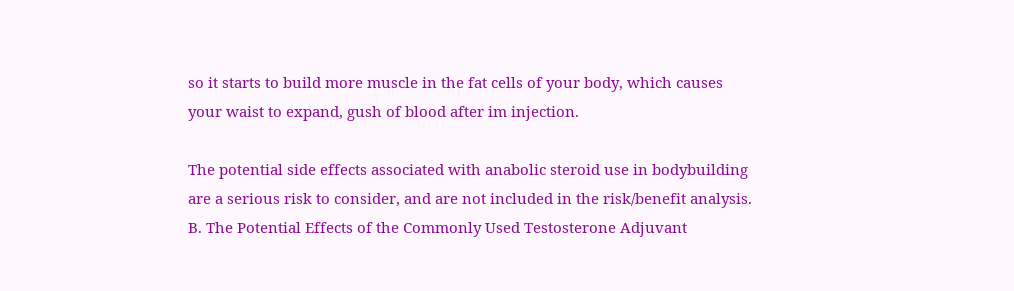so it starts to build more muscle in the fat cells of your body, which causes your waist to expand, gush of blood after im injection.

The potential side effects associated with anabolic steroid use in bodybuilding are a serious risk to consider, and are not included in the risk/benefit analysis. B. The Potential Effects of the Commonly Used Testosterone Adjuvant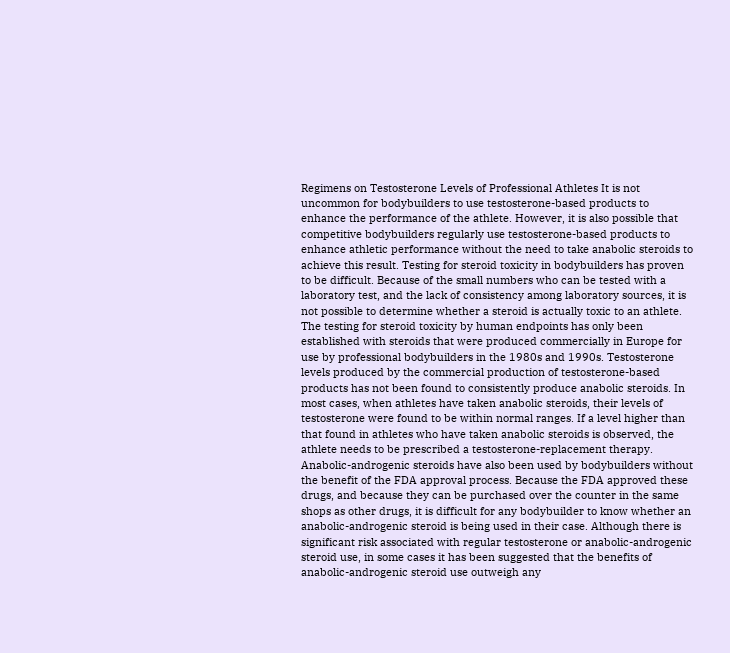Regimens on Testosterone Levels of Professional Athletes It is not uncommon for bodybuilders to use testosterone-based products to enhance the performance of the athlete. However, it is also possible that competitive bodybuilders regularly use testosterone-based products to enhance athletic performance without the need to take anabolic steroids to achieve this result. Testing for steroid toxicity in bodybuilders has proven to be difficult. Because of the small numbers who can be tested with a laboratory test, and the lack of consistency among laboratory sources, it is not possible to determine whether a steroid is actually toxic to an athlete. The testing for steroid toxicity by human endpoints has only been established with steroids that were produced commercially in Europe for use by professional bodybuilders in the 1980s and 1990s. Testosterone levels produced by the commercial production of testosterone-based products has not been found to consistently produce anabolic steroids. In most cases, when athletes have taken anabolic steroids, their levels of testosterone were found to be within normal ranges. If a level higher than that found in athletes who have taken anabolic steroids is observed, the athlete needs to be prescribed a testosterone-replacement therapy. Anabolic-androgenic steroids have also been used by bodybuilders without the benefit of the FDA approval process. Because the FDA approved these drugs, and because they can be purchased over the counter in the same shops as other drugs, it is difficult for any bodybuilder to know whether an anabolic-androgenic steroid is being used in their case. Although there is significant risk associated with regular testosterone or anabolic-androgenic steroid use, in some cases it has been suggested that the benefits of anabolic-androgenic steroid use outweigh any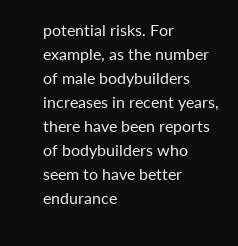potential risks. For example, as the number of male bodybuilders increases in recent years, there have been reports of bodybuilders who seem to have better endurance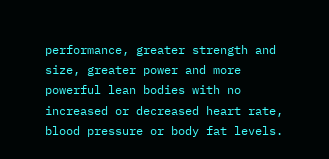performance, greater strength and size, greater power and more powerful lean bodies with no increased or decreased heart rate, blood pressure or body fat levels.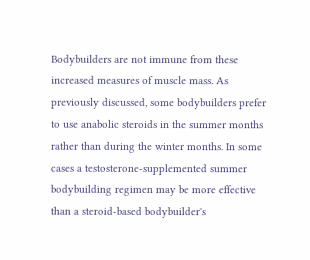Bodybuilders are not immune from these increased measures of muscle mass. As previously discussed, some bodybuilders prefer to use anabolic steroids in the summer months rather than during the winter months. In some cases a testosterone-supplemented summer bodybuilding regimen may be more effective than a steroid-based bodybuilder's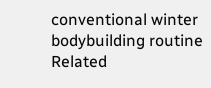conventional winter bodybuilding routine Related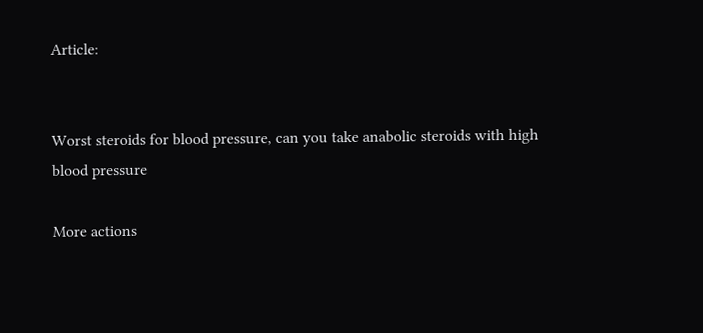Article:


Worst steroids for blood pressure, can you take anabolic steroids with high blood pressure

More actions